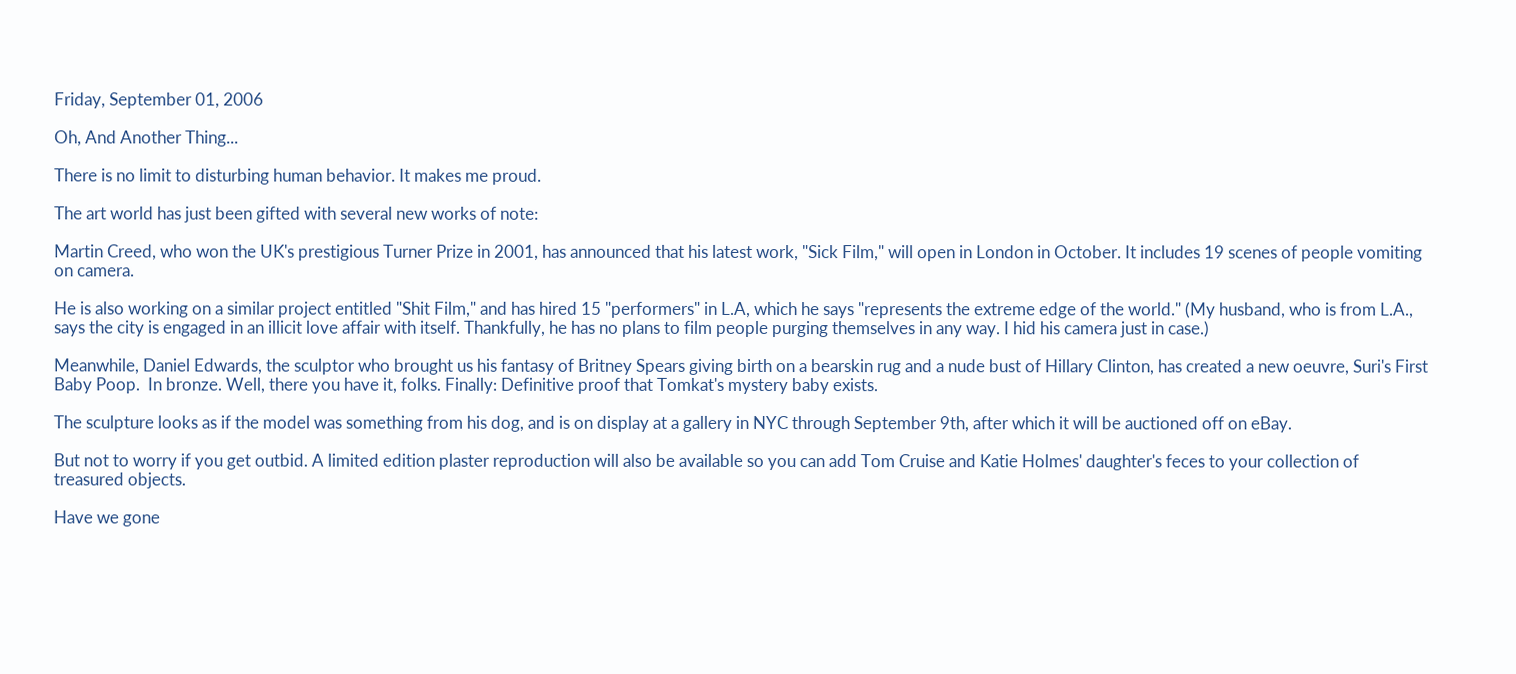Friday, September 01, 2006

Oh, And Another Thing...

There is no limit to disturbing human behavior. It makes me proud.

The art world has just been gifted with several new works of note:

Martin Creed, who won the UK's prestigious Turner Prize in 2001, has announced that his latest work, "Sick Film," will open in London in October. It includes 19 scenes of people vomiting on camera.

He is also working on a similar project entitled "Shit Film," and has hired 15 "performers" in L.A, which he says "represents the extreme edge of the world." (My husband, who is from L.A., says the city is engaged in an illicit love affair with itself. Thankfully, he has no plans to film people purging themselves in any way. I hid his camera just in case.)

Meanwhile, Daniel Edwards, the sculptor who brought us his fantasy of Britney Spears giving birth on a bearskin rug and a nude bust of Hillary Clinton, has created a new oeuvre, Suri's First Baby Poop.  In bronze. Well, there you have it, folks. Finally: Definitive proof that Tomkat's mystery baby exists.

The sculpture looks as if the model was something from his dog, and is on display at a gallery in NYC through September 9th, after which it will be auctioned off on eBay.

But not to worry if you get outbid. A limited edition plaster reproduction will also be available so you can add Tom Cruise and Katie Holmes' daughter's feces to your collection of treasured objects.

Have we gone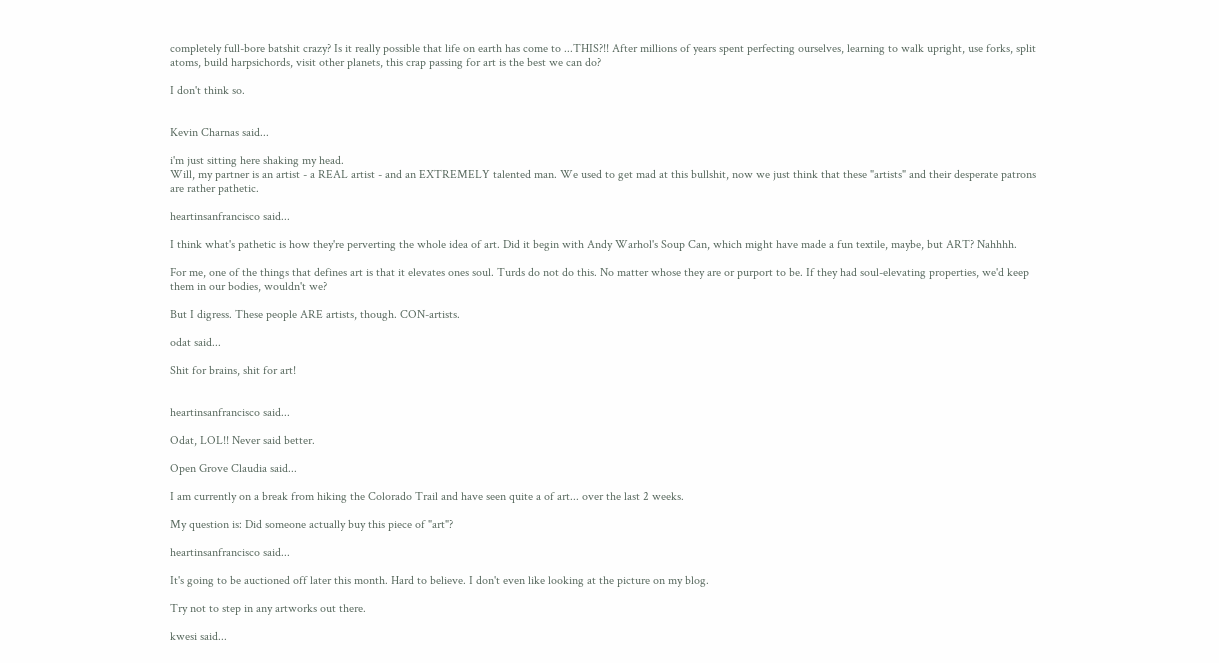completely full-bore batshit crazy? Is it really possible that life on earth has come to ...THIS?!! After millions of years spent perfecting ourselves, learning to walk upright, use forks, split atoms, build harpsichords, visit other planets, this crap passing for art is the best we can do?

I don't think so.


Kevin Charnas said...

i'm just sitting here shaking my head.
Will, my partner is an artist - a REAL artist - and an EXTREMELY talented man. We used to get mad at this bullshit, now we just think that these "artists" and their desperate patrons are rather pathetic.

heartinsanfrancisco said...

I think what's pathetic is how they're perverting the whole idea of art. Did it begin with Andy Warhol's Soup Can, which might have made a fun textile, maybe, but ART? Nahhhh.

For me, one of the things that defines art is that it elevates ones soul. Turds do not do this. No matter whose they are or purport to be. If they had soul-elevating properties, we'd keep them in our bodies, wouldn't we?

But I digress. These people ARE artists, though. CON-artists.

odat said...

Shit for brains, shit for art!


heartinsanfrancisco said...

Odat, LOL!! Never said better.

Open Grove Claudia said...

I am currently on a break from hiking the Colorado Trail and have seen quite a of art... over the last 2 weeks.

My question is: Did someone actually buy this piece of "art"?

heartinsanfrancisco said...

It's going to be auctioned off later this month. Hard to believe. I don't even like looking at the picture on my blog.

Try not to step in any artworks out there.

kwesi said...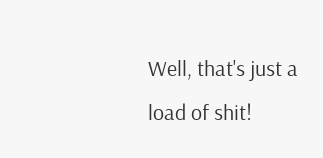Well, that's just a load of shit!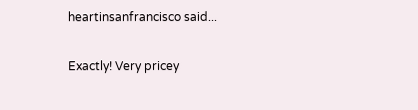heartinsanfrancisco said...

Exactly! Very pricey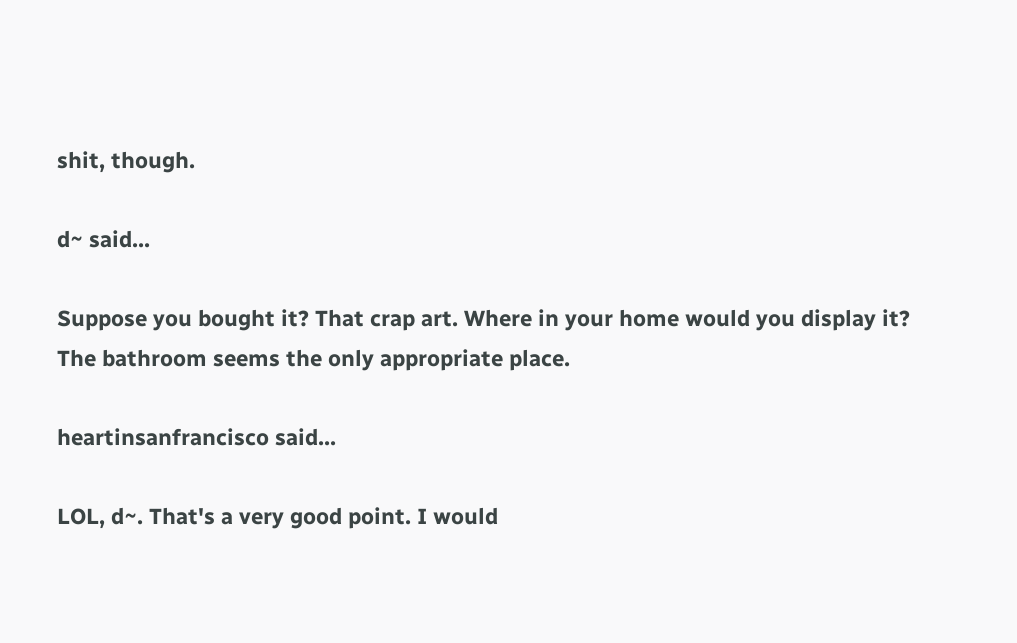shit, though.

d~ said...

Suppose you bought it? That crap art. Where in your home would you display it? The bathroom seems the only appropriate place.

heartinsanfrancisco said...

LOL, d~. That's a very good point. I would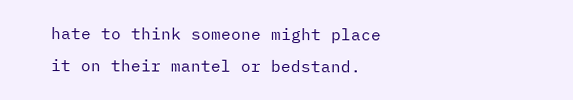hate to think someone might place it on their mantel or bedstand.